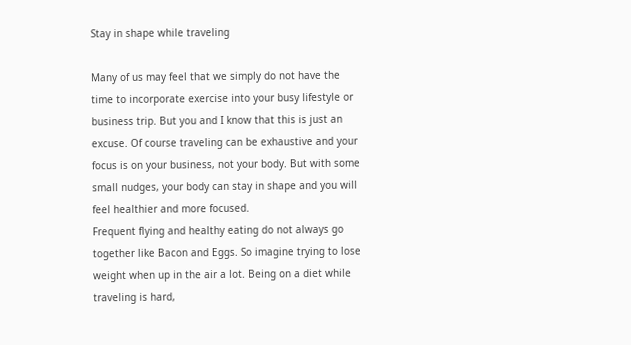Stay in shape while traveling

Many of us may feel that we simply do not have the time to incorporate exercise into your busy lifestyle or business trip. But you and I know that this is just an excuse. Of course traveling can be exhaustive and your focus is on your business, not your body. But with some small nudges, your body can stay in shape and you will feel healthier and more focused.
Frequent flying and healthy eating do not always go together like Bacon and Eggs. So imagine trying to lose weight when up in the air a lot. Being on a diet while traveling is hard,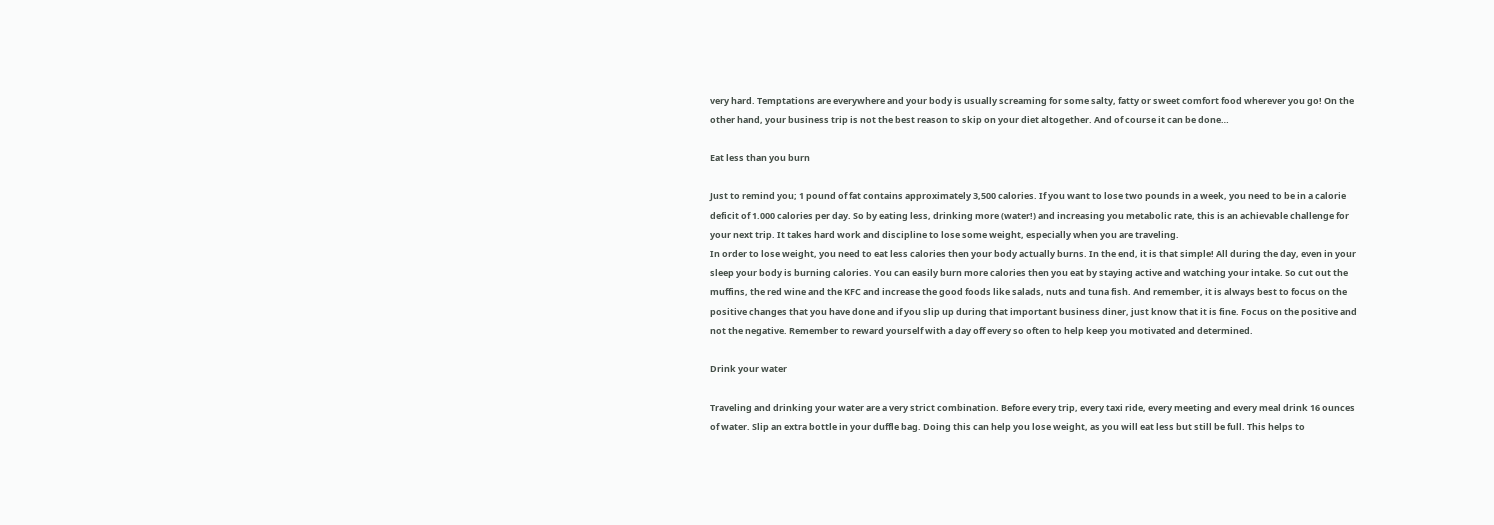very hard. Temptations are everywhere and your body is usually screaming for some salty, fatty or sweet comfort food wherever you go! On the other hand, your business trip is not the best reason to skip on your diet altogether. And of course it can be done…

Eat less than you burn

Just to remind you; 1 pound of fat contains approximately 3,500 calories. If you want to lose two pounds in a week, you need to be in a calorie deficit of 1.000 calories per day. So by eating less, drinking more (water!) and increasing you metabolic rate, this is an achievable challenge for your next trip. It takes hard work and discipline to lose some weight, especially when you are traveling.
In order to lose weight, you need to eat less calories then your body actually burns. In the end, it is that simple! All during the day, even in your sleep your body is burning calories. You can easily burn more calories then you eat by staying active and watching your intake. So cut out the muffins, the red wine and the KFC and increase the good foods like salads, nuts and tuna fish. And remember, it is always best to focus on the positive changes that you have done and if you slip up during that important business diner, just know that it is fine. Focus on the positive and not the negative. Remember to reward yourself with a day off every so often to help keep you motivated and determined.

Drink your water

Traveling and drinking your water are a very strict combination. Before every trip, every taxi ride, every meeting and every meal drink 16 ounces of water. Slip an extra bottle in your duffle bag. Doing this can help you lose weight, as you will eat less but still be full. This helps to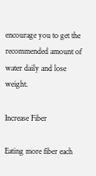encourage you to get the recommended amount of water daily and lose weight.

Increase Fiber

Eating more fiber each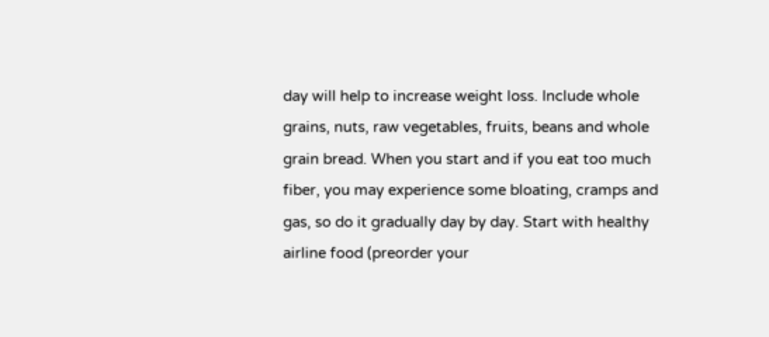day will help to increase weight loss. Include whole grains, nuts, raw vegetables, fruits, beans and whole grain bread. When you start and if you eat too much fiber, you may experience some bloating, cramps and gas, so do it gradually day by day. Start with healthy airline food (preorder your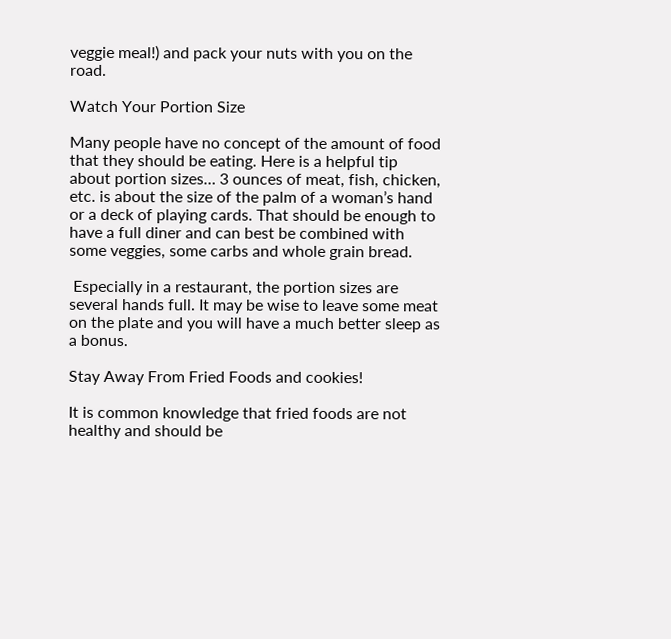veggie meal!) and pack your nuts with you on the road.

Watch Your Portion Size

Many people have no concept of the amount of food that they should be eating. Here is a helpful tip about portion sizes… 3 ounces of meat, fish, chicken, etc. is about the size of the palm of a woman’s hand or a deck of playing cards. That should be enough to have a full diner and can best be combined with some veggies, some carbs and whole grain bread.

 Especially in a restaurant, the portion sizes are several hands full. It may be wise to leave some meat on the plate and you will have a much better sleep as a bonus.

Stay Away From Fried Foods and cookies!

It is common knowledge that fried foods are not healthy and should be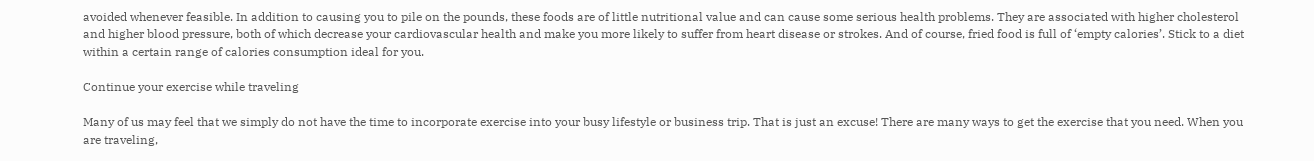avoided whenever feasible. In addition to causing you to pile on the pounds, these foods are of little nutritional value and can cause some serious health problems. They are associated with higher cholesterol and higher blood pressure, both of which decrease your cardiovascular health and make you more likely to suffer from heart disease or strokes. And of course, fried food is full of ‘empty calories’. Stick to a diet within a certain range of calories consumption ideal for you.

Continue your exercise while traveling

Many of us may feel that we simply do not have the time to incorporate exercise into your busy lifestyle or business trip. That is just an excuse! There are many ways to get the exercise that you need. When you are traveling,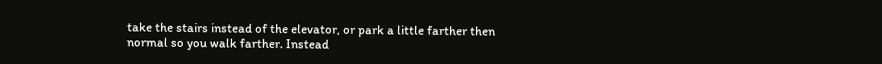take the stairs instead of the elevator, or park a little farther then normal so you walk farther. Instead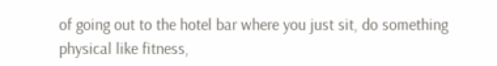of going out to the hotel bar where you just sit, do something physical like fitness,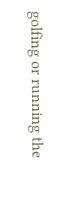golfing or running the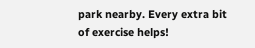park nearby. Every extra bit of exercise helps!